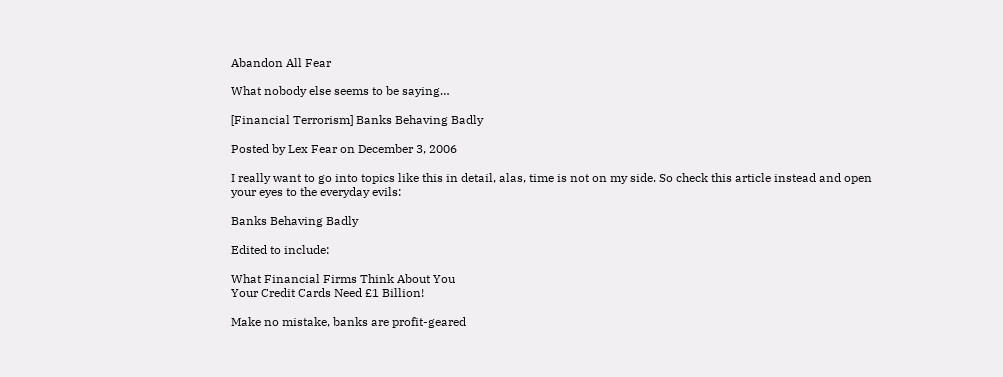Abandon All Fear

What nobody else seems to be saying…

[Financial Terrorism] Banks Behaving Badly

Posted by Lex Fear on December 3, 2006

I really want to go into topics like this in detail, alas, time is not on my side. So check this article instead and open your eyes to the everyday evils:

Banks Behaving Badly

Edited to include:

What Financial Firms Think About You
Your Credit Cards Need £1 Billion!

Make no mistake, banks are profit-geared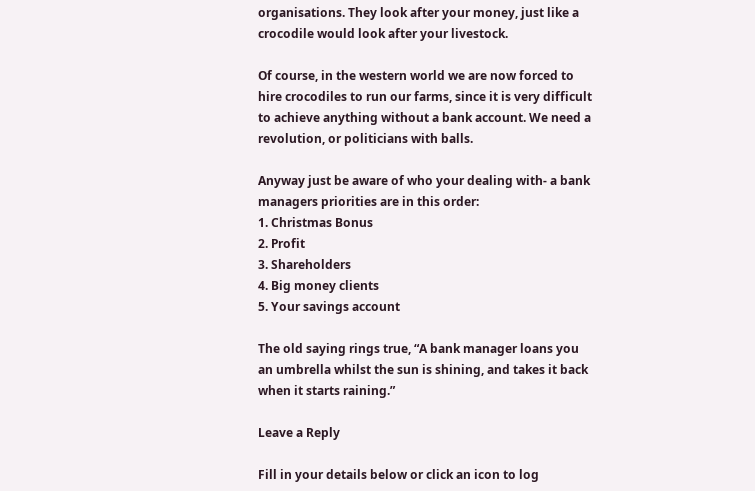organisations. They look after your money, just like a crocodile would look after your livestock.

Of course, in the western world we are now forced to hire crocodiles to run our farms, since it is very difficult to achieve anything without a bank account. We need a revolution, or politicians with balls.

Anyway just be aware of who your dealing with- a bank managers priorities are in this order:
1. Christmas Bonus
2. Profit
3. Shareholders
4. Big money clients
5. Your savings account

The old saying rings true, “A bank manager loans you an umbrella whilst the sun is shining, and takes it back when it starts raining.”

Leave a Reply

Fill in your details below or click an icon to log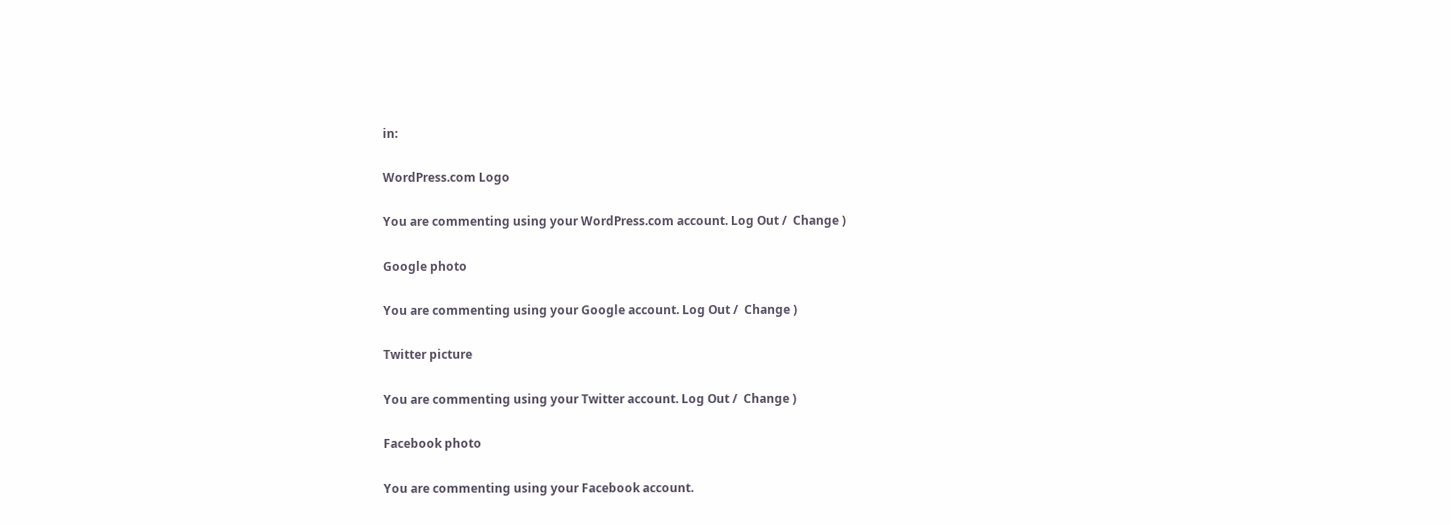in:

WordPress.com Logo

You are commenting using your WordPress.com account. Log Out /  Change )

Google photo

You are commenting using your Google account. Log Out /  Change )

Twitter picture

You are commenting using your Twitter account. Log Out /  Change )

Facebook photo

You are commenting using your Facebook account.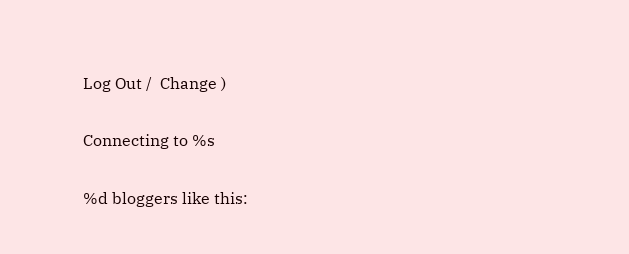Log Out /  Change )

Connecting to %s

%d bloggers like this: